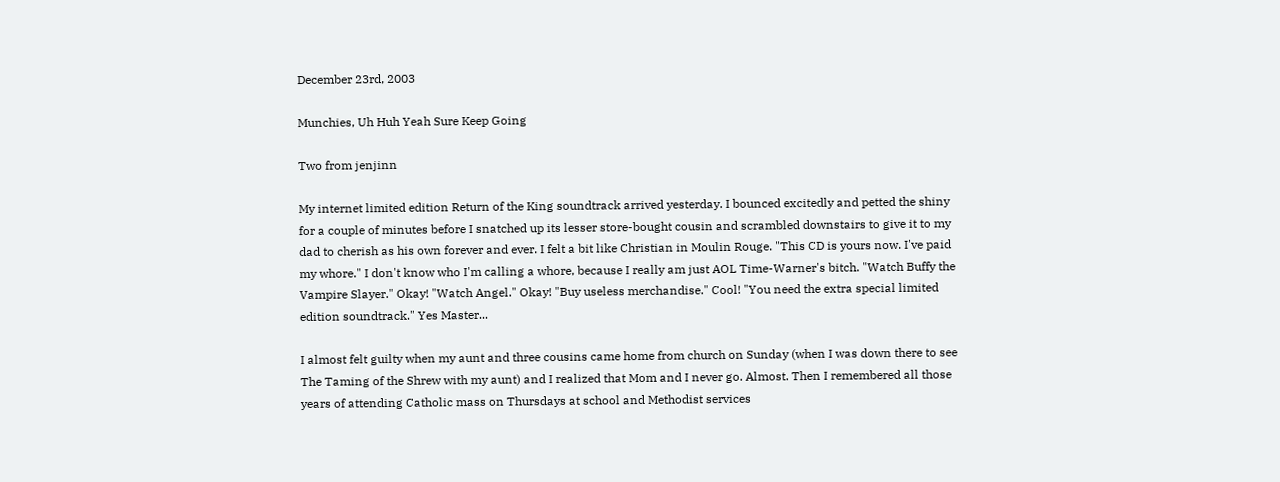December 23rd, 2003

Munchies, Uh Huh Yeah Sure Keep Going

Two from jenjinn

My internet limited edition Return of the King soundtrack arrived yesterday. I bounced excitedly and petted the shiny for a couple of minutes before I snatched up its lesser store-bought cousin and scrambled downstairs to give it to my dad to cherish as his own forever and ever. I felt a bit like Christian in Moulin Rouge. "This CD is yours now. I've paid my whore." I don't know who I'm calling a whore, because I really am just AOL Time-Warner's bitch. "Watch Buffy the Vampire Slayer." Okay! "Watch Angel." Okay! "Buy useless merchandise." Cool! "You need the extra special limited edition soundtrack." Yes Master...

I almost felt guilty when my aunt and three cousins came home from church on Sunday (when I was down there to see The Taming of the Shrew with my aunt) and I realized that Mom and I never go. Almost. Then I remembered all those years of attending Catholic mass on Thursdays at school and Methodist services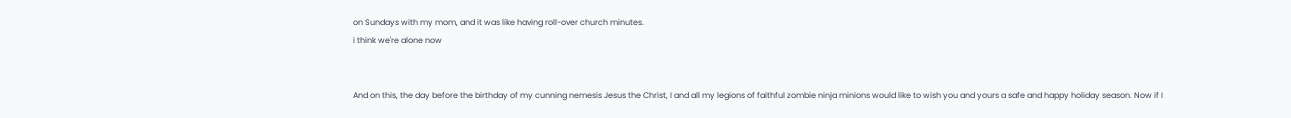on Sundays with my mom, and it was like having roll-over church minutes.
i think we're alone now


And on this, the day before the birthday of my cunning nemesis Jesus the Christ, I and all my legions of faithful zombie ninja minions would like to wish you and yours a safe and happy holiday season. Now if I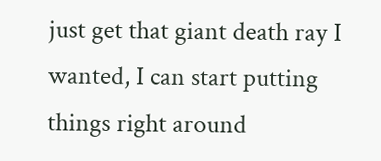just get that giant death ray I wanted, I can start putting things right around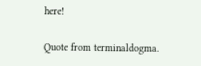here!

Quote from terminaldogma.